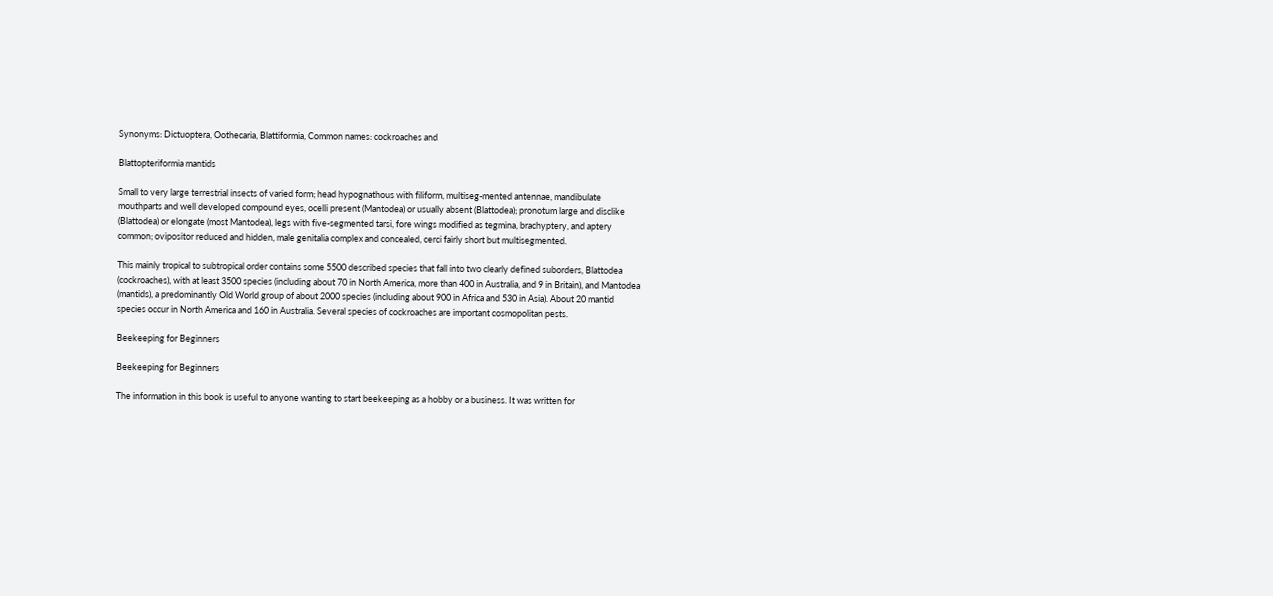Synonyms: Dictuoptera, Oothecaria, Blattiformia, Common names: cockroaches and

Blattopteriformia mantids

Small to very large terrestrial insects of varied form; head hypognathous with filiform, multiseg-mented antennae, mandibulate mouthparts and well developed compound eyes, ocelli present (Mantodea) or usually absent (Blattodea); pronotum large and disclike (Blattodea) or elongate (most Mantodea), legs with five-segmented tarsi, fore wings modified as tegmina, brachyptery, and aptery common; ovipositor reduced and hidden, male genitalia complex and concealed, cerci fairly short but multisegmented.

This mainly tropical to subtropical order contains some 5500 described species that fall into two clearly defined suborders, Blattodea (cockroaches), with at least 3500 species (including about 70 in North America, more than 400 in Australia, and 9 in Britain), and Mantodea (mantids), a predominantly Old World group of about 2000 species (including about 900 in Africa and 530 in Asia). About 20 mantid species occur in North America and 160 in Australia. Several species of cockroaches are important cosmopolitan pests.

Beekeeping for Beginners

Beekeeping for Beginners

The information in this book is useful to anyone wanting to start beekeeping as a hobby or a business. It was written for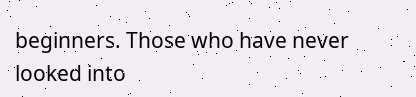beginners. Those who have never looked into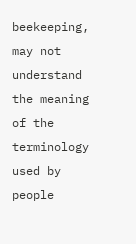beekeeping, may not understand the meaning of the terminology used by people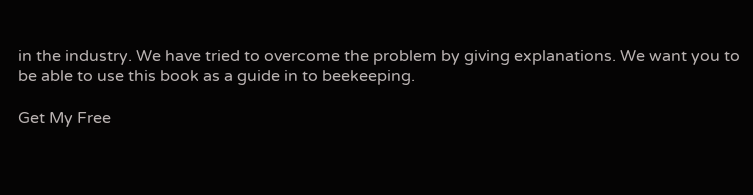in the industry. We have tried to overcome the problem by giving explanations. We want you to be able to use this book as a guide in to beekeeping.

Get My Free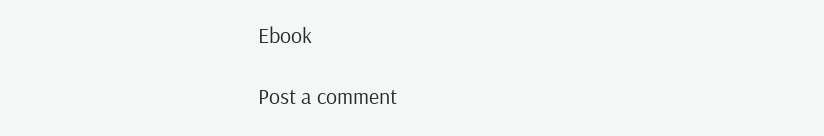Ebook

Post a comment